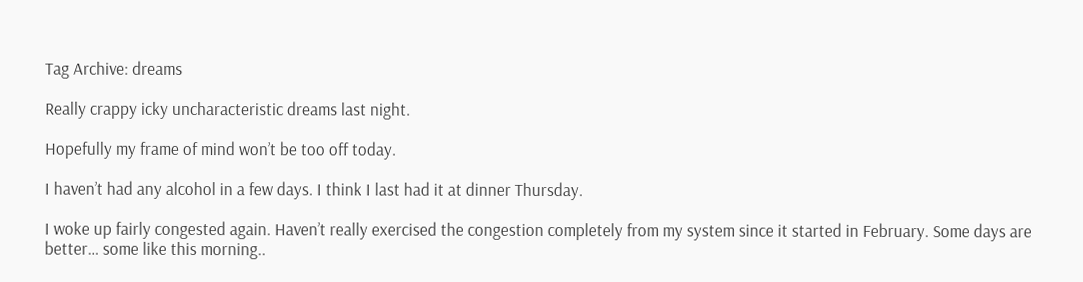Tag Archive: dreams

Really crappy icky uncharacteristic dreams last night.

Hopefully my frame of mind won’t be too off today.

I haven’t had any alcohol in a few days. I think I last had it at dinner Thursday.

I woke up fairly congested again. Haven’t really exercised the congestion completely from my system since it started in February. Some days are better… some like this morning..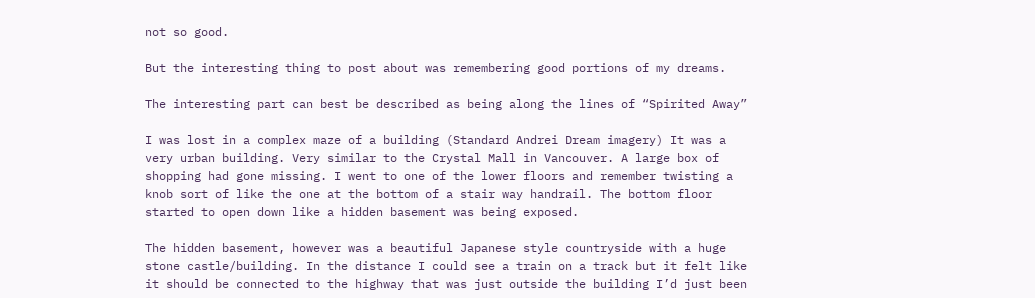not so good.

But the interesting thing to post about was remembering good portions of my dreams.

The interesting part can best be described as being along the lines of “Spirited Away”

I was lost in a complex maze of a building (Standard Andrei Dream imagery) It was a very urban building. Very similar to the Crystal Mall in Vancouver. A large box of shopping had gone missing. I went to one of the lower floors and remember twisting a knob sort of like the one at the bottom of a stair way handrail. The bottom floor started to open down like a hidden basement was being exposed.

The hidden basement, however was a beautiful Japanese style countryside with a huge stone castle/building. In the distance I could see a train on a track but it felt like it should be connected to the highway that was just outside the building I’d just been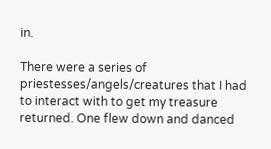in.

There were a series of priestesses/angels/creatures that I had to interact with to get my treasure returned. One flew down and danced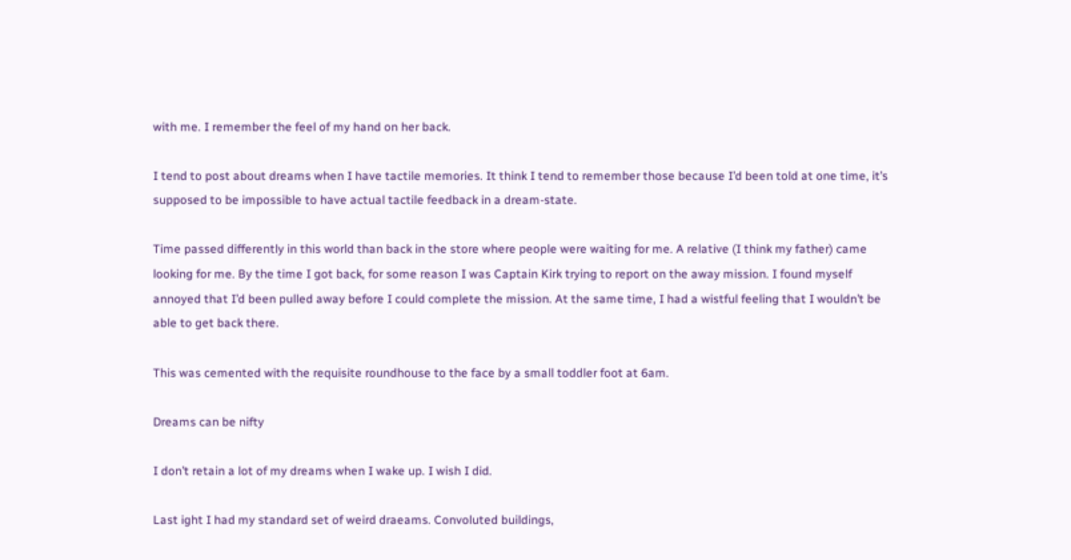with me. I remember the feel of my hand on her back.

I tend to post about dreams when I have tactile memories. It think I tend to remember those because I’d been told at one time, it’s supposed to be impossible to have actual tactile feedback in a dream-state.

Time passed differently in this world than back in the store where people were waiting for me. A relative (I think my father) came looking for me. By the time I got back, for some reason I was Captain Kirk trying to report on the away mission. I found myself annoyed that I’d been pulled away before I could complete the mission. At the same time, I had a wistful feeling that I wouldn’t be able to get back there.

This was cemented with the requisite roundhouse to the face by a small toddler foot at 6am.

Dreams can be nifty

I don’t retain a lot of my dreams when I wake up. I wish I did.

Last ight I had my standard set of weird draeams. Convoluted buildings,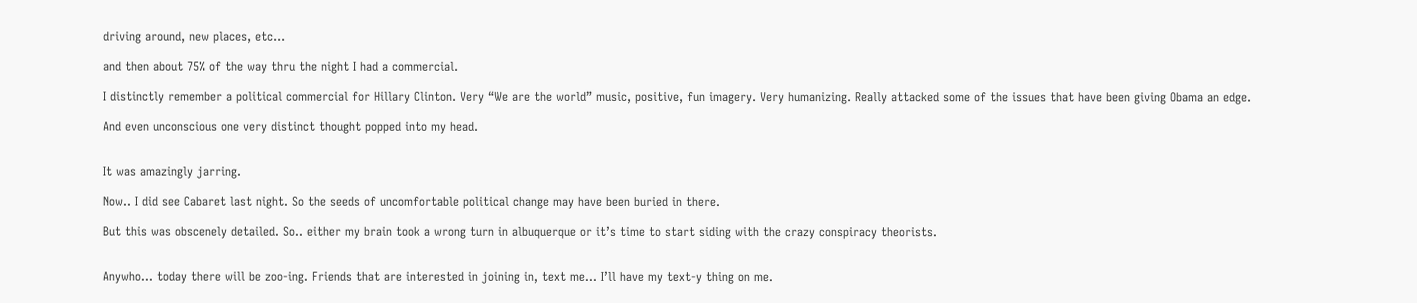driving around, new places, etc…

and then about 75% of the way thru the night I had a commercial.

I distinctly remember a political commercial for Hillary Clinton. Very “We are the world” music, positive, fun imagery. Very humanizing. Really attacked some of the issues that have been giving Obama an edge.

And even unconscious one very distinct thought popped into my head.


It was amazingly jarring.

Now.. I did see Cabaret last night. So the seeds of uncomfortable political change may have been buried in there.

But this was obscenely detailed. So.. either my brain took a wrong turn in albuquerque or it’s time to start siding with the crazy conspiracy theorists.


Anywho… today there will be zoo-ing. Friends that are interested in joining in, text me… I’ll have my text-y thing on me.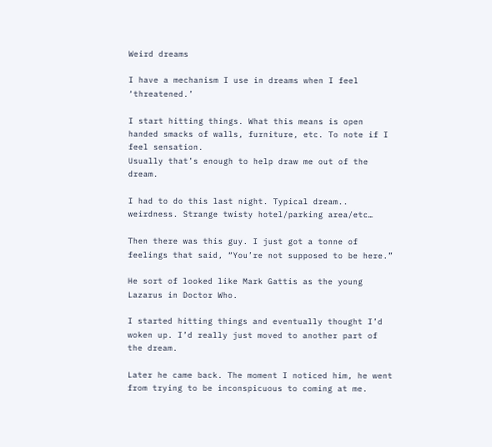Weird dreams

I have a mechanism I use in dreams when I feel ‘threatened.’

I start hitting things. What this means is open handed smacks of walls, furniture, etc. To note if I feel sensation.
Usually that’s enough to help draw me out of the dream.

I had to do this last night. Typical dream.. weirdness. Strange twisty hotel/parking area/etc…

Then there was this guy. I just got a tonne of feelings that said, “You’re not supposed to be here.”

He sort of looked like Mark Gattis as the young Lazarus in Doctor Who.

I started hitting things and eventually thought I’d woken up. I’d really just moved to another part of the dream.

Later he came back. The moment I noticed him, he went from trying to be inconspicuous to coming at me.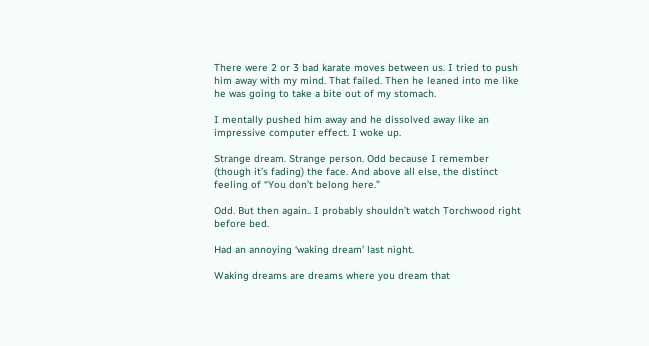There were 2 or 3 bad karate moves between us. I tried to push him away with my mind. That failed. Then he leaned into me like he was going to take a bite out of my stomach.

I mentally pushed him away and he dissolved away like an impressive computer effect. I woke up.

Strange dream. Strange person. Odd because I remember (though it’s fading) the face. And above all else, the distinct feeling of “You don’t belong here.”

Odd. But then again.. I probably shouldn’t watch Torchwood right before bed.

Had an annoying ‘waking dream’ last night.

Waking dreams are dreams where you dream that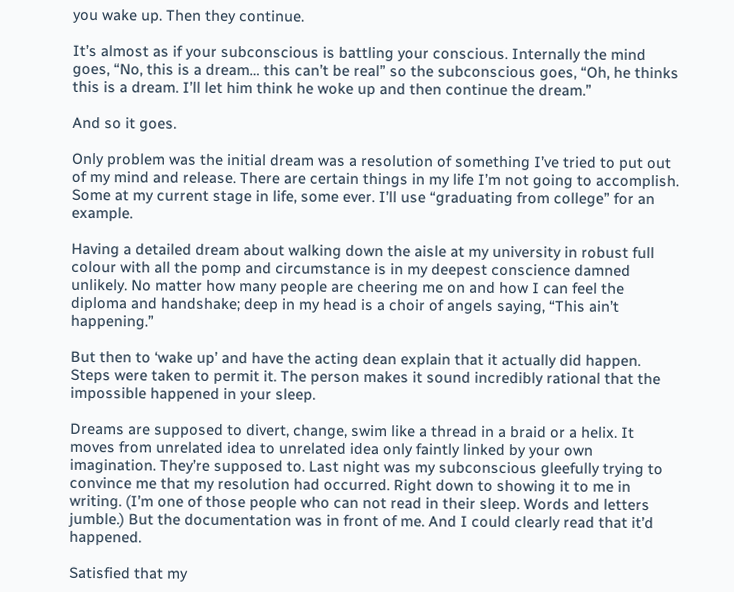you wake up. Then they continue.

It’s almost as if your subconscious is battling your conscious. Internally the mind goes, “No, this is a dream… this can’t be real” so the subconscious goes, “Oh, he thinks this is a dream. I’ll let him think he woke up and then continue the dream.”

And so it goes.

Only problem was the initial dream was a resolution of something I’ve tried to put out of my mind and release. There are certain things in my life I’m not going to accomplish. Some at my current stage in life, some ever. I’ll use “graduating from college” for an example.

Having a detailed dream about walking down the aisle at my university in robust full colour with all the pomp and circumstance is in my deepest conscience damned unlikely. No matter how many people are cheering me on and how I can feel the diploma and handshake; deep in my head is a choir of angels saying, “This ain’t happening.”

But then to ‘wake up’ and have the acting dean explain that it actually did happen. Steps were taken to permit it. The person makes it sound incredibly rational that the impossible happened in your sleep.

Dreams are supposed to divert, change, swim like a thread in a braid or a helix. It moves from unrelated idea to unrelated idea only faintly linked by your own imagination. They’re supposed to. Last night was my subconscious gleefully trying to convince me that my resolution had occurred. Right down to showing it to me in writing. (I’m one of those people who can not read in their sleep. Words and letters jumble.) But the documentation was in front of me. And I could clearly read that it’d happened.

Satisfied that my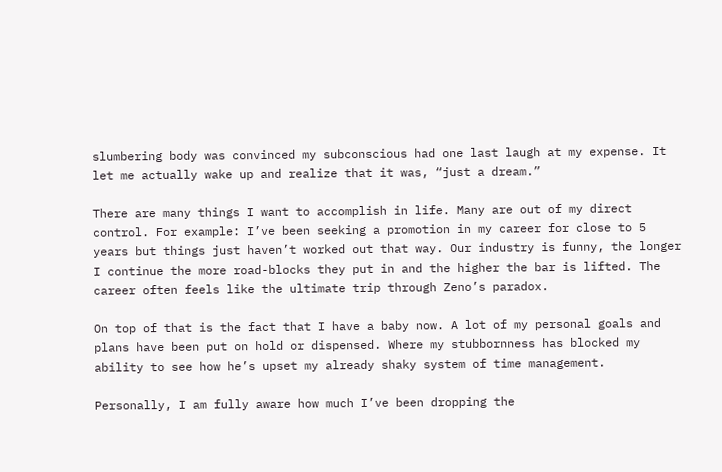slumbering body was convinced my subconscious had one last laugh at my expense. It let me actually wake up and realize that it was, “just a dream.”

There are many things I want to accomplish in life. Many are out of my direct control. For example: I’ve been seeking a promotion in my career for close to 5 years but things just haven’t worked out that way. Our industry is funny, the longer I continue the more road-blocks they put in and the higher the bar is lifted. The career often feels like the ultimate trip through Zeno’s paradox.

On top of that is the fact that I have a baby now. A lot of my personal goals and plans have been put on hold or dispensed. Where my stubbornness has blocked my ability to see how he’s upset my already shaky system of time management.

Personally, I am fully aware how much I’ve been dropping the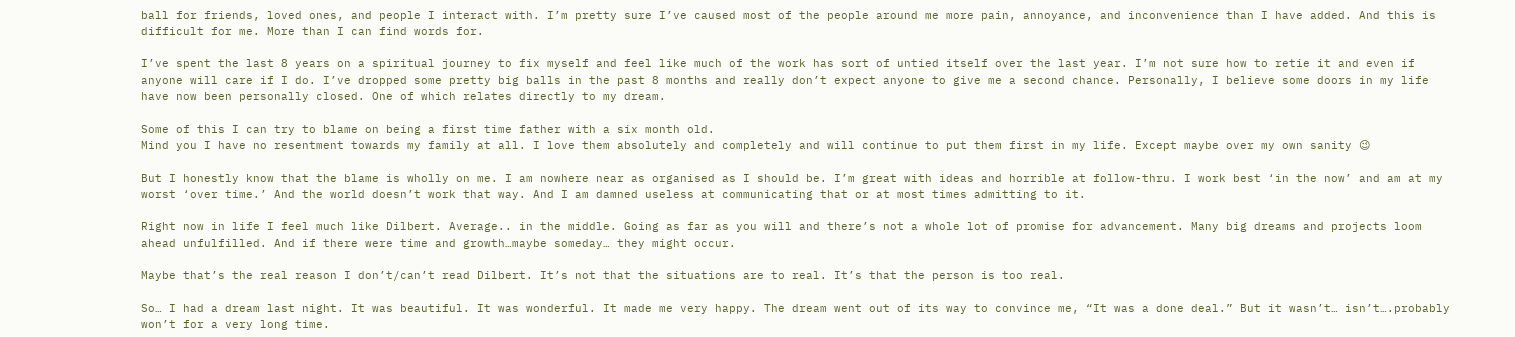ball for friends, loved ones, and people I interact with. I’m pretty sure I’ve caused most of the people around me more pain, annoyance, and inconvenience than I have added. And this is difficult for me. More than I can find words for.

I’ve spent the last 8 years on a spiritual journey to fix myself and feel like much of the work has sort of untied itself over the last year. I’m not sure how to retie it and even if anyone will care if I do. I’ve dropped some pretty big balls in the past 8 months and really don’t expect anyone to give me a second chance. Personally, I believe some doors in my life have now been personally closed. One of which relates directly to my dream.

Some of this I can try to blame on being a first time father with a six month old.
Mind you I have no resentment towards my family at all. I love them absolutely and completely and will continue to put them first in my life. Except maybe over my own sanity 😉

But I honestly know that the blame is wholly on me. I am nowhere near as organised as I should be. I’m great with ideas and horrible at follow-thru. I work best ‘in the now’ and am at my worst ‘over time.’ And the world doesn’t work that way. And I am damned useless at communicating that or at most times admitting to it.

Right now in life I feel much like Dilbert. Average.. in the middle. Going as far as you will and there’s not a whole lot of promise for advancement. Many big dreams and projects loom ahead unfulfilled. And if there were time and growth…maybe someday… they might occur.

Maybe that’s the real reason I don’t/can’t read Dilbert. It’s not that the situations are to real. It’s that the person is too real.

So… I had a dream last night. It was beautiful. It was wonderful. It made me very happy. The dream went out of its way to convince me, “It was a done deal.” But it wasn’t… isn’t….probably won’t for a very long time.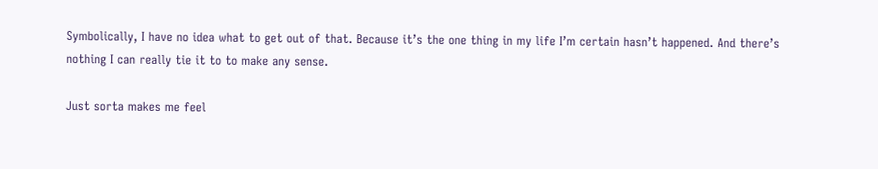Symbolically, I have no idea what to get out of that. Because it’s the one thing in my life I’m certain hasn’t happened. And there’s nothing I can really tie it to to make any sense.

Just sorta makes me feel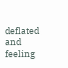deflated and feeling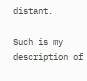distant.

Such is my description of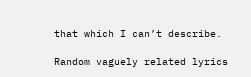that which I can’t describe.

Random vaguely related lyrics